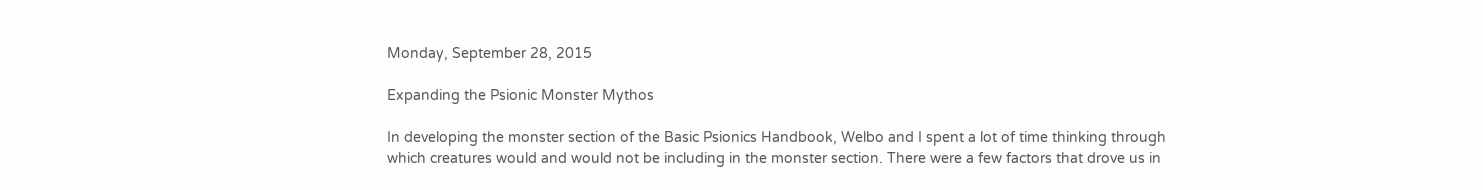Monday, September 28, 2015

Expanding the Psionic Monster Mythos

In developing the monster section of the Basic Psionics Handbook, Welbo and I spent a lot of time thinking through which creatures would and would not be including in the monster section. There were a few factors that drove us in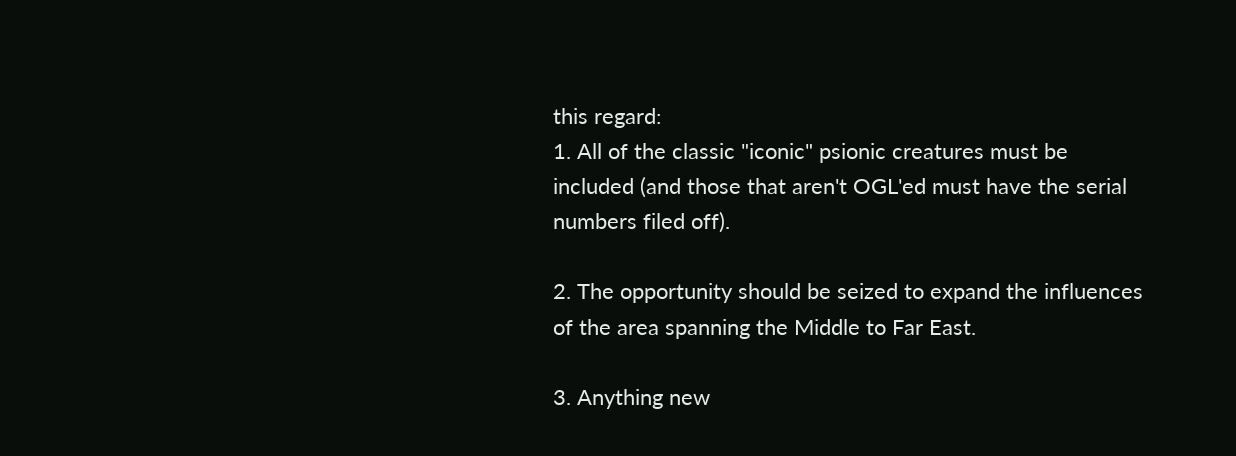this regard:
1. All of the classic "iconic" psionic creatures must be included (and those that aren't OGL'ed must have the serial numbers filed off).

2. The opportunity should be seized to expand the influences of the area spanning the Middle to Far East.

3. Anything new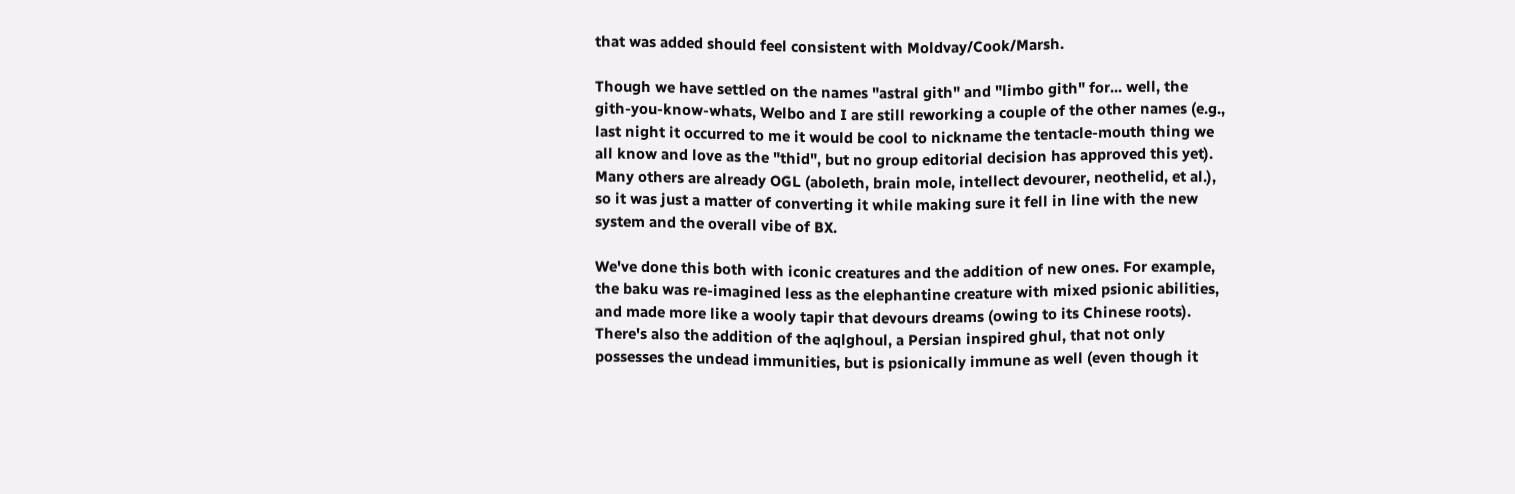that was added should feel consistent with Moldvay/Cook/Marsh.

Though we have settled on the names "astral gith" and "limbo gith" for... well, the gith-you-know-whats, Welbo and I are still reworking a couple of the other names (e.g., last night it occurred to me it would be cool to nickname the tentacle-mouth thing we all know and love as the "thid", but no group editorial decision has approved this yet). Many others are already OGL (aboleth, brain mole, intellect devourer, neothelid, et al.), so it was just a matter of converting it while making sure it fell in line with the new system and the overall vibe of BX.

We've done this both with iconic creatures and the addition of new ones. For example, the baku was re-imagined less as the elephantine creature with mixed psionic abilities, and made more like a wooly tapir that devours dreams (owing to its Chinese roots). There's also the addition of the aqlghoul, a Persian inspired ghul, that not only possesses the undead immunities, but is psionically immune as well (even though it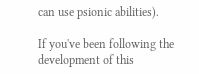can use psionic abilities).

If you've been following the development of this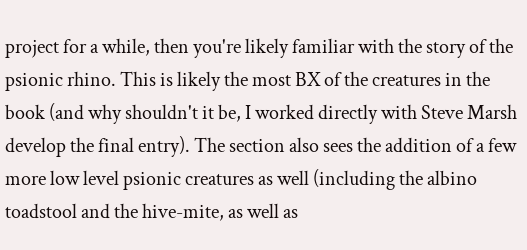project for a while, then you're likely familiar with the story of the psionic rhino. This is likely the most BX of the creatures in the book (and why shouldn't it be, I worked directly with Steve Marsh develop the final entry). The section also sees the addition of a few more low level psionic creatures as well (including the albino toadstool and the hive-mite, as well as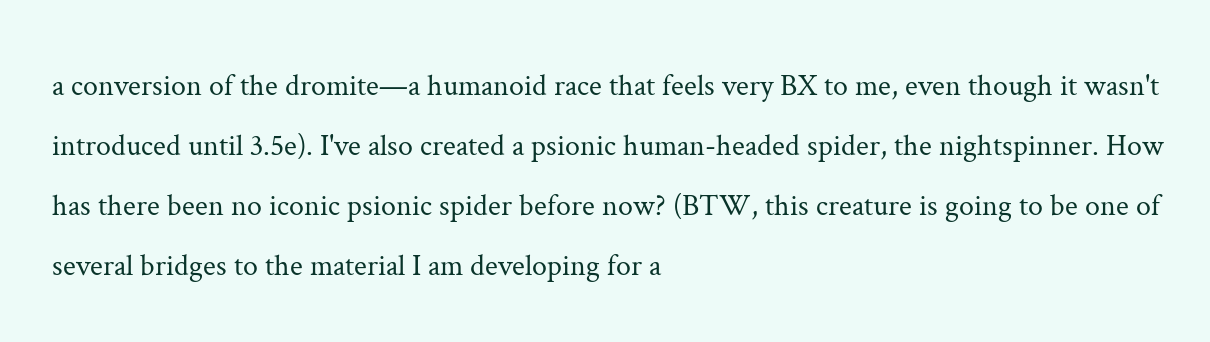a conversion of the dromite—a humanoid race that feels very BX to me, even though it wasn't introduced until 3.5e). I've also created a psionic human-headed spider, the nightspinner. How has there been no iconic psionic spider before now? (BTW, this creature is going to be one of several bridges to the material I am developing for a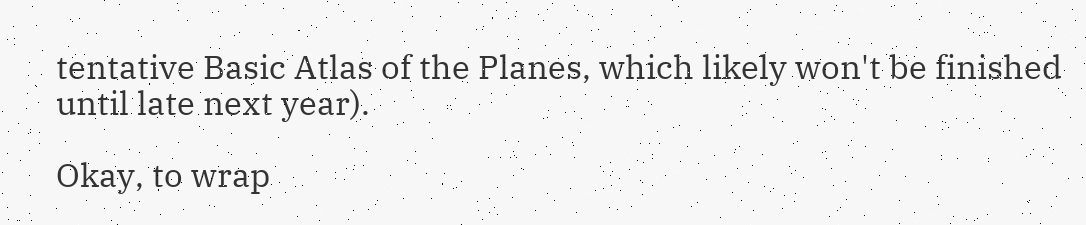tentative Basic Atlas of the Planes, which likely won't be finished until late next year).

Okay, to wrap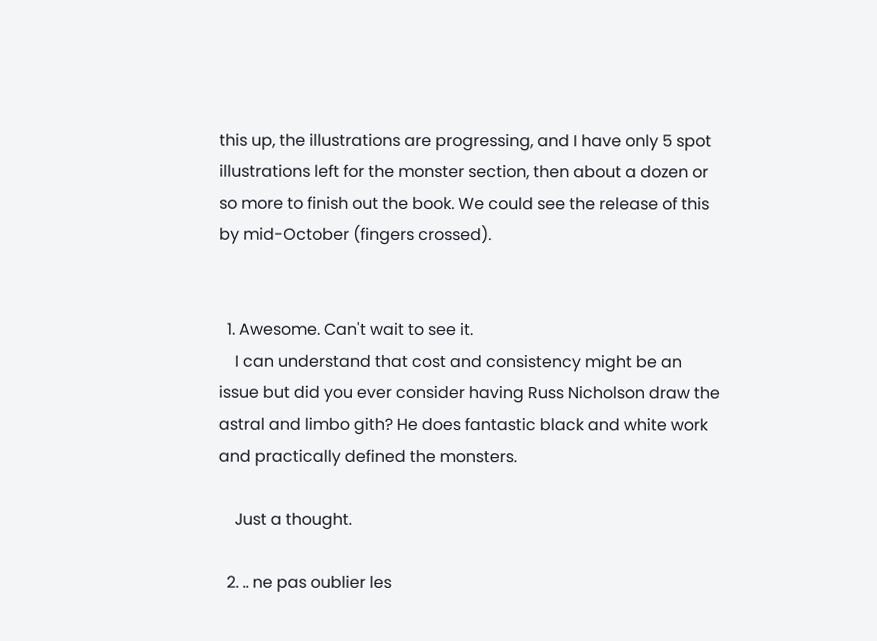this up, the illustrations are progressing, and I have only 5 spot illustrations left for the monster section, then about a dozen or so more to finish out the book. We could see the release of this by mid-October (fingers crossed).


  1. Awesome. Can't wait to see it.
    I can understand that cost and consistency might be an issue but did you ever consider having Russ Nicholson draw the astral and limbo gith? He does fantastic black and white work and practically defined the monsters.

    Just a thought.

  2. .. ne pas oublier les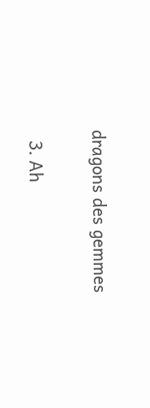dragons des gemmes

  3. Ah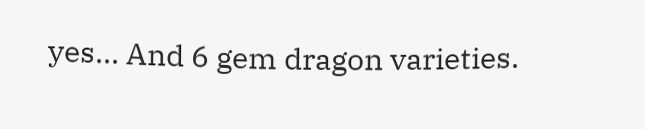yes... And 6 gem dragon varieties.